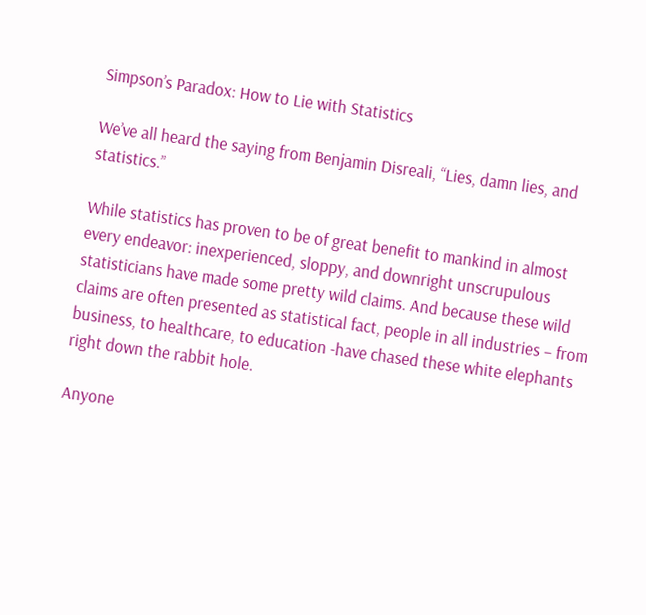Simpson’s Paradox: How to Lie with Statistics

We’ve all heard the saying from Benjamin Disreali, “Lies, damn lies, and statistics.”

While statistics has proven to be of great benefit to mankind in almost every endeavor: inexperienced, sloppy, and downright unscrupulous statisticians have made some pretty wild claims. And because these wild claims are often presented as statistical fact, people in all industries – from business, to healthcare, to education -have chased these white elephants right down the rabbit hole.

Anyone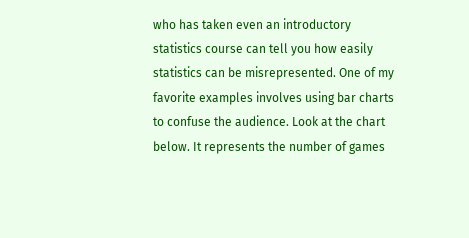who has taken even an introductory statistics course can tell you how easily statistics can be misrepresented. One of my favorite examples involves using bar charts to confuse the audience. Look at the chart below. It represents the number of games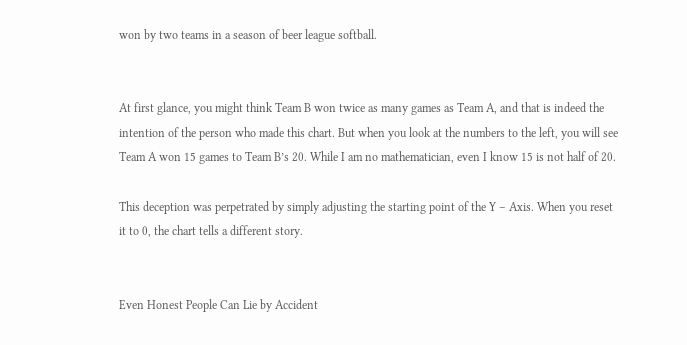won by two teams in a season of beer league softball.


At first glance, you might think Team B won twice as many games as Team A, and that is indeed the intention of the person who made this chart. But when you look at the numbers to the left, you will see Team A won 15 games to Team B’s 20. While I am no mathematician, even I know 15 is not half of 20.

This deception was perpetrated by simply adjusting the starting point of the Y – Axis. When you reset it to 0, the chart tells a different story.


Even Honest People Can Lie by Accident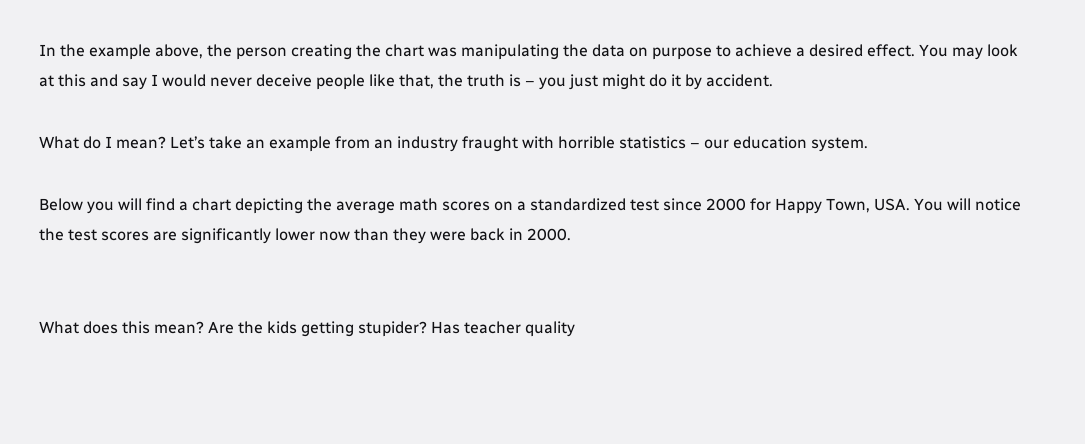In the example above, the person creating the chart was manipulating the data on purpose to achieve a desired effect. You may look at this and say I would never deceive people like that, the truth is – you just might do it by accident.

What do I mean? Let’s take an example from an industry fraught with horrible statistics – our education system.

Below you will find a chart depicting the average math scores on a standardized test since 2000 for Happy Town, USA. You will notice the test scores are significantly lower now than they were back in 2000.


What does this mean? Are the kids getting stupider? Has teacher quality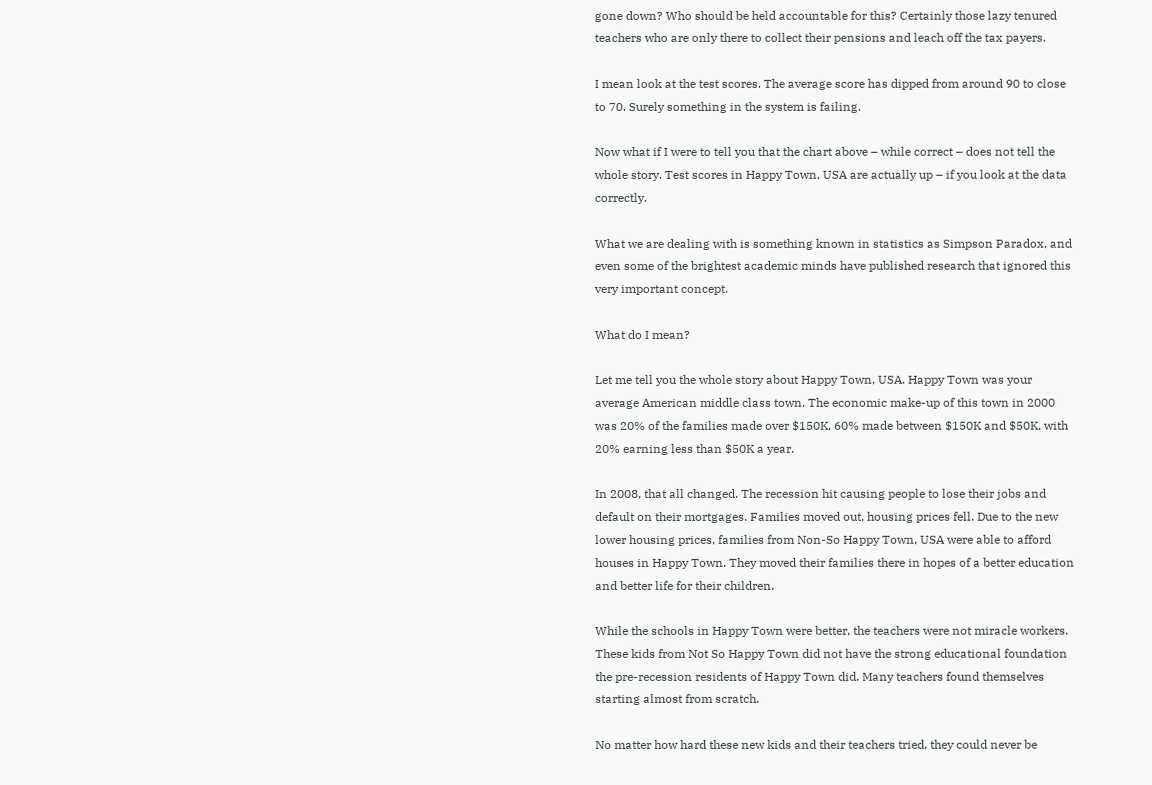gone down? Who should be held accountable for this? Certainly those lazy tenured teachers who are only there to collect their pensions and leach off the tax payers.

I mean look at the test scores. The average score has dipped from around 90 to close to 70. Surely something in the system is failing.

Now what if I were to tell you that the chart above – while correct – does not tell the whole story. Test scores in Happy Town, USA are actually up – if you look at the data correctly.

What we are dealing with is something known in statistics as Simpson Paradox, and even some of the brightest academic minds have published research that ignored this very important concept.

What do I mean?

Let me tell you the whole story about Happy Town, USA. Happy Town was your average American middle class town. The economic make-up of this town in 2000 was 20% of the families made over $150K, 60% made between $150K and $50K, with 20% earning less than $50K a year.

In 2008, that all changed. The recession hit causing people to lose their jobs and default on their mortgages. Families moved out, housing prices fell. Due to the new lower housing prices, families from Non-So Happy Town, USA were able to afford houses in Happy Town. They moved their families there in hopes of a better education and better life for their children.

While the schools in Happy Town were better, the teachers were not miracle workers. These kids from Not So Happy Town did not have the strong educational foundation the pre-recession residents of Happy Town did. Many teachers found themselves starting almost from scratch.

No matter how hard these new kids and their teachers tried, they could never be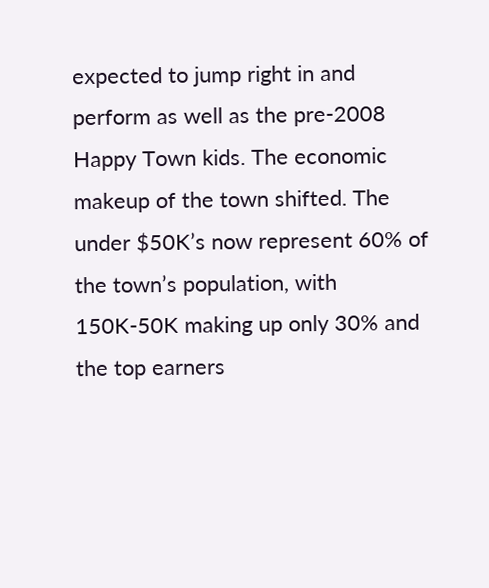expected to jump right in and perform as well as the pre-2008 Happy Town kids. The economic makeup of the town shifted. The under $50K’s now represent 60% of the town’s population, with 150K-50K making up only 30% and the top earners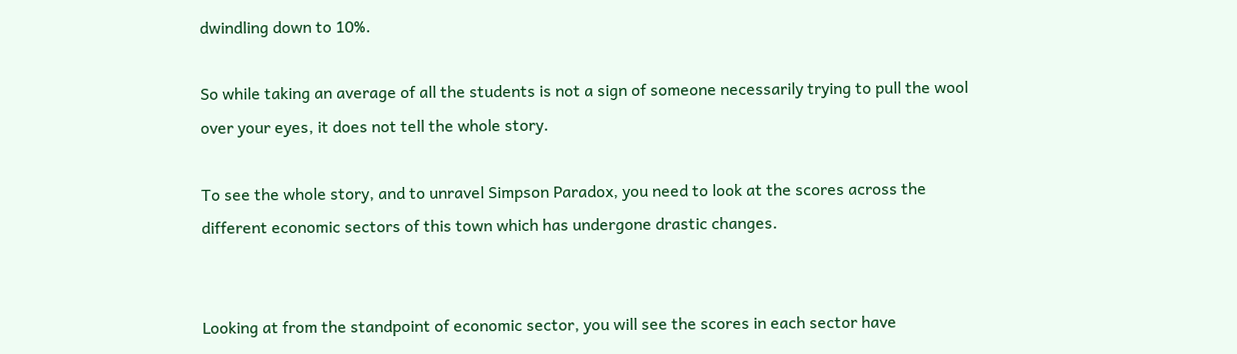dwindling down to 10%.

So while taking an average of all the students is not a sign of someone necessarily trying to pull the wool over your eyes, it does not tell the whole story.

To see the whole story, and to unravel Simpson Paradox, you need to look at the scores across the different economic sectors of this town which has undergone drastic changes.


Looking at from the standpoint of economic sector, you will see the scores in each sector have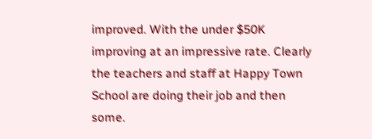improved. With the under $50K improving at an impressive rate. Clearly the teachers and staff at Happy Town School are doing their job and then some.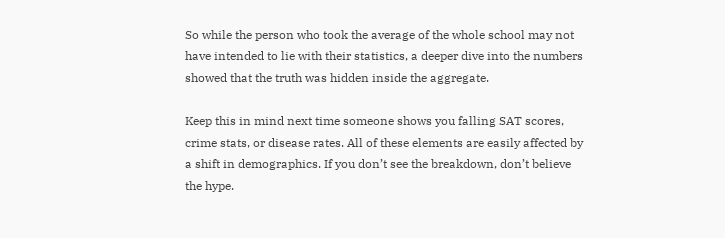So while the person who took the average of the whole school may not have intended to lie with their statistics, a deeper dive into the numbers showed that the truth was hidden inside the aggregate.

Keep this in mind next time someone shows you falling SAT scores, crime stats, or disease rates. All of these elements are easily affected by a shift in demographics. If you don’t see the breakdown, don’t believe the hype.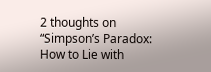2 thoughts on “Simpson’s Paradox: How to Lie with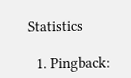Statistics

  1. Pingback: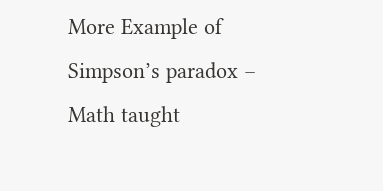More Example of Simpson’s paradox – Math taught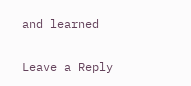and learned

Leave a Reply